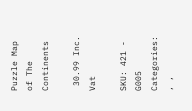Puzzle Map of The Continents

 30.99 Inc. Vat

SKU: 421 - G005 Categories: , ,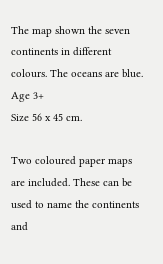The map shown the seven continents in different colours. The oceans are blue.   Age 3+
Size 56 x 45 cm.

Two coloured paper maps are included. These can be used to name the continents and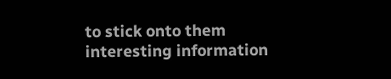to stick onto them interesting information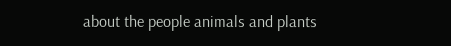about the people animals and plants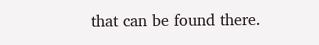that can be found there.